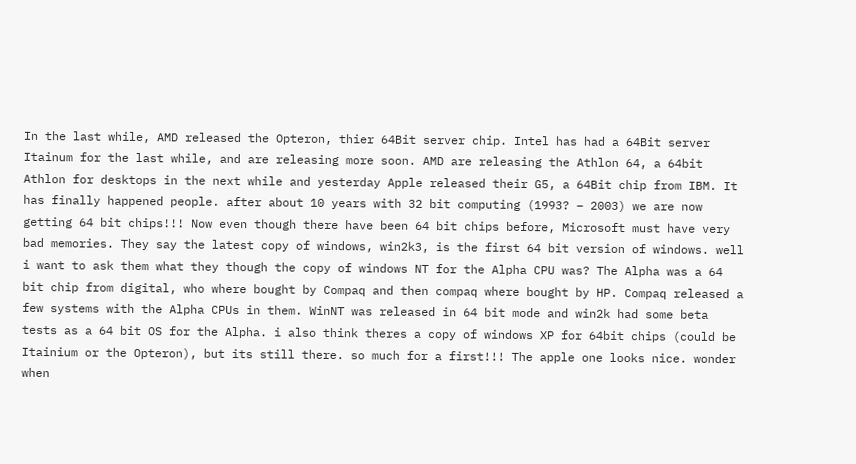In the last while, AMD released the Opteron, thier 64Bit server chip. Intel has had a 64Bit server Itainum for the last while, and are releasing more soon. AMD are releasing the Athlon 64, a 64bit Athlon for desktops in the next while and yesterday Apple released their G5, a 64Bit chip from IBM. It has finally happened people. after about 10 years with 32 bit computing (1993? – 2003) we are now getting 64 bit chips!!! Now even though there have been 64 bit chips before, Microsoft must have very bad memories. They say the latest copy of windows, win2k3, is the first 64 bit version of windows. well i want to ask them what they though the copy of windows NT for the Alpha CPU was? The Alpha was a 64 bit chip from digital, who where bought by Compaq and then compaq where bought by HP. Compaq released a few systems with the Alpha CPUs in them. WinNT was released in 64 bit mode and win2k had some beta tests as a 64 bit OS for the Alpha. i also think theres a copy of windows XP for 64bit chips (could be Itainium or the Opteron), but its still there. so much for a first!!! The apple one looks nice. wonder when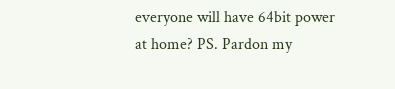everyone will have 64bit power at home? PS. Pardon my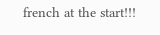french at the start!!!